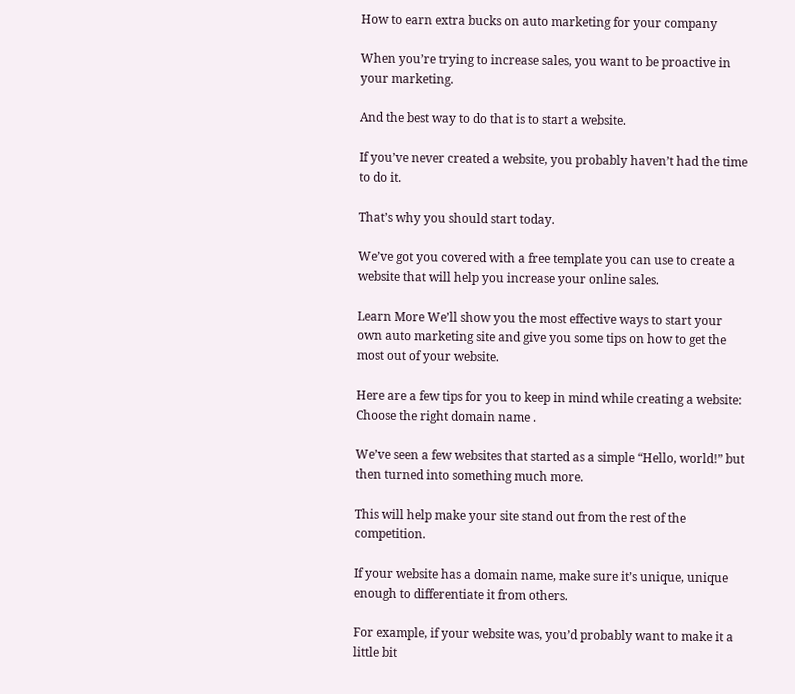How to earn extra bucks on auto marketing for your company

When you’re trying to increase sales, you want to be proactive in your marketing.

And the best way to do that is to start a website.

If you’ve never created a website, you probably haven’t had the time to do it.

That’s why you should start today.

We’ve got you covered with a free template you can use to create a website that will help you increase your online sales.

Learn More We’ll show you the most effective ways to start your own auto marketing site and give you some tips on how to get the most out of your website.

Here are a few tips for you to keep in mind while creating a website: Choose the right domain name .

We’ve seen a few websites that started as a simple “Hello, world!” but then turned into something much more.

This will help make your site stand out from the rest of the competition.

If your website has a domain name, make sure it’s unique, unique enough to differentiate it from others.

For example, if your website was, you’d probably want to make it a little bit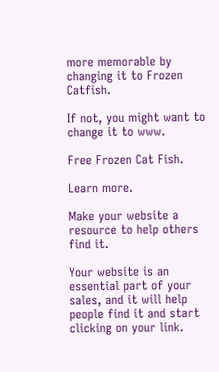more memorable by changing it to Frozen Catfish.

If not, you might want to change it to www.

Free Frozen Cat Fish.

Learn more.

Make your website a resource to help others find it.

Your website is an essential part of your sales, and it will help people find it and start clicking on your link.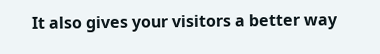It also gives your visitors a better way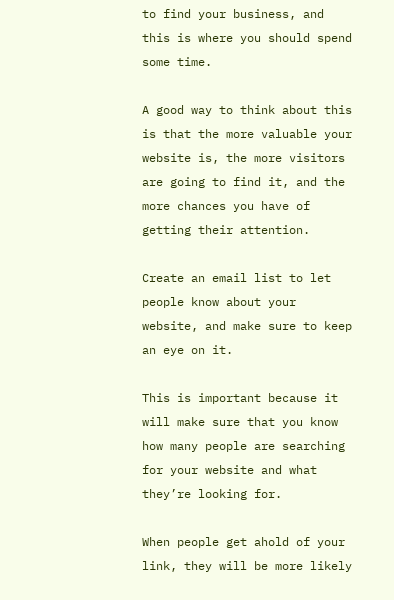to find your business, and this is where you should spend some time.

A good way to think about this is that the more valuable your website is, the more visitors are going to find it, and the more chances you have of getting their attention.

Create an email list to let people know about your website, and make sure to keep an eye on it.

This is important because it will make sure that you know how many people are searching for your website and what they’re looking for.

When people get ahold of your link, they will be more likely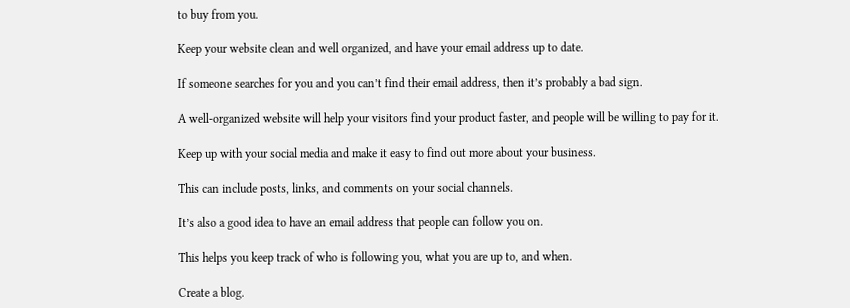to buy from you.

Keep your website clean and well organized, and have your email address up to date.

If someone searches for you and you can’t find their email address, then it’s probably a bad sign.

A well-organized website will help your visitors find your product faster, and people will be willing to pay for it.

Keep up with your social media and make it easy to find out more about your business.

This can include posts, links, and comments on your social channels.

It’s also a good idea to have an email address that people can follow you on.

This helps you keep track of who is following you, what you are up to, and when.

Create a blog.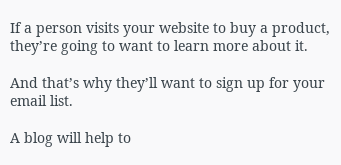If a person visits your website to buy a product, they’re going to want to learn more about it.

And that’s why they’ll want to sign up for your email list.

A blog will help to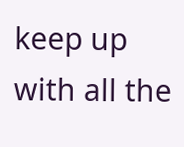keep up with all the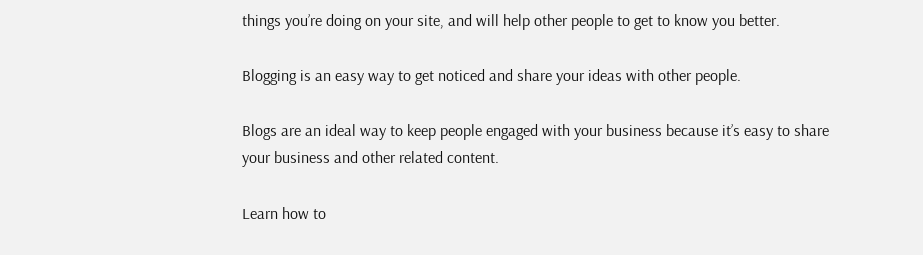things you’re doing on your site, and will help other people to get to know you better.

Blogging is an easy way to get noticed and share your ideas with other people.

Blogs are an ideal way to keep people engaged with your business because it’s easy to share your business and other related content.

Learn how to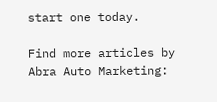start one today.

Find more articles by Abra Auto Marketing: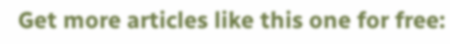Get more articles like this one for free: